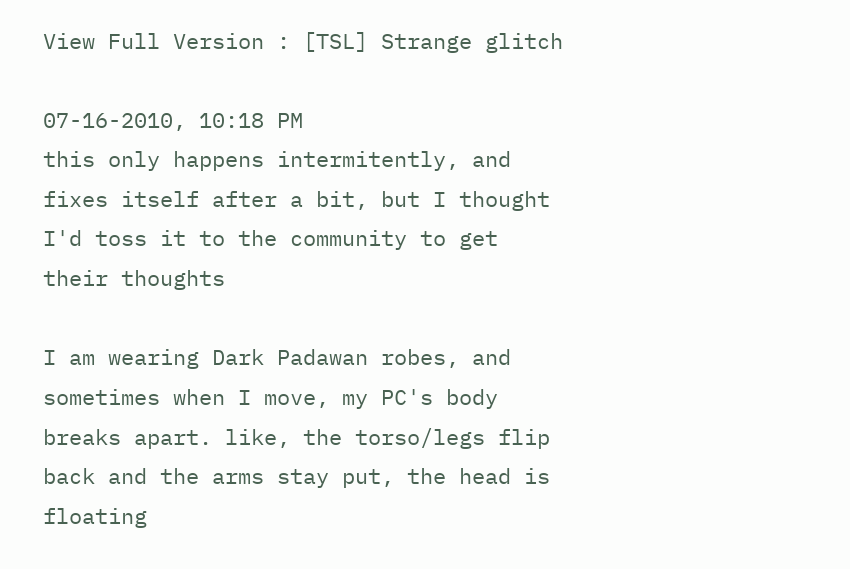View Full Version : [TSL] Strange glitch

07-16-2010, 10:18 PM
this only happens intermitently, and fixes itself after a bit, but I thought I'd toss it to the community to get their thoughts

I am wearing Dark Padawan robes, and sometimes when I move, my PC's body breaks apart. like, the torso/legs flip back and the arms stay put, the head is floating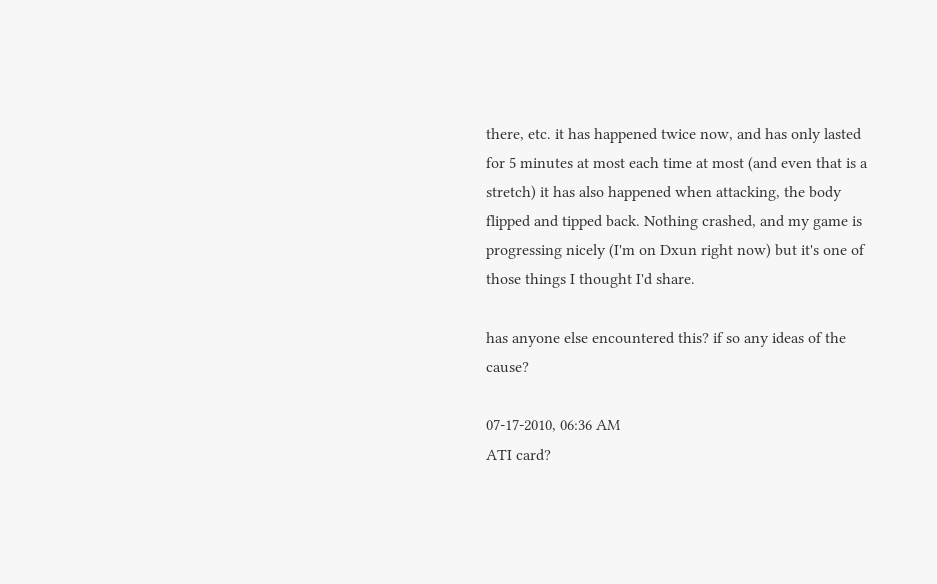there, etc. it has happened twice now, and has only lasted for 5 minutes at most each time at most (and even that is a stretch) it has also happened when attacking, the body flipped and tipped back. Nothing crashed, and my game is progressing nicely (I'm on Dxun right now) but it's one of those things I thought I'd share.

has anyone else encountered this? if so any ideas of the cause?

07-17-2010, 06:36 AM
ATI card?